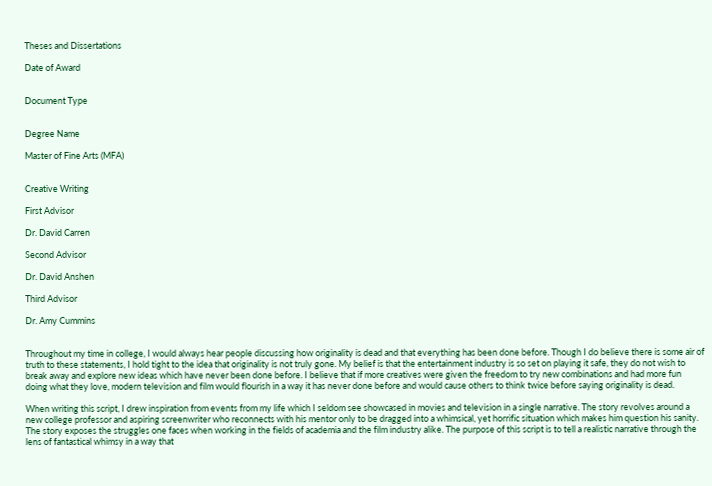Theses and Dissertations

Date of Award


Document Type


Degree Name

Master of Fine Arts (MFA)


Creative Writing

First Advisor

Dr. David Carren

Second Advisor

Dr. David Anshen

Third Advisor

Dr. Amy Cummins


Throughout my time in college, I would always hear people discussing how originality is dead and that everything has been done before. Though I do believe there is some air of truth to these statements, I hold tight to the idea that originality is not truly gone. My belief is that the entertainment industry is so set on playing it safe, they do not wish to break away and explore new ideas which have never been done before. I believe that if more creatives were given the freedom to try new combinations and had more fun doing what they love, modern television and film would flourish in a way it has never done before and would cause others to think twice before saying originality is dead.

When writing this script, I drew inspiration from events from my life which I seldom see showcased in movies and television in a single narrative. The story revolves around a new college professor and aspiring screenwriter who reconnects with his mentor only to be dragged into a whimsical, yet horrific situation which makes him question his sanity. The story exposes the struggles one faces when working in the fields of academia and the film industry alike. The purpose of this script is to tell a realistic narrative through the lens of fantastical whimsy in a way that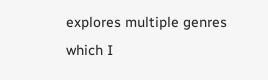explores multiple genres which I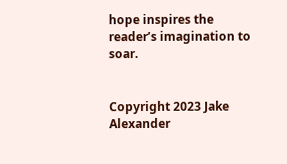hope inspires the reader’s imagination to soar.


Copyright 2023 Jake Alexander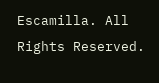Escamilla. All Rights Reserved.